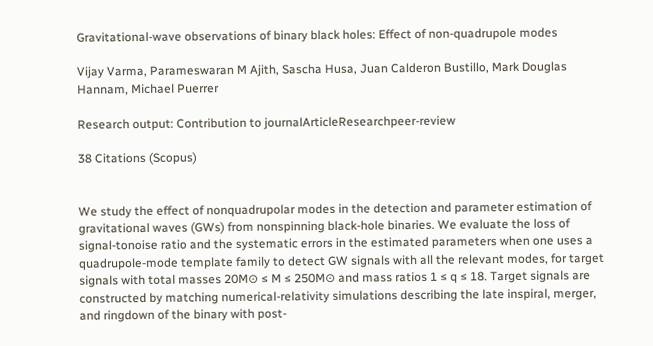Gravitational-wave observations of binary black holes: Effect of non-quadrupole modes

Vijay Varma, Parameswaran M Ajith, Sascha Husa, Juan Calderon Bustillo, Mark Douglas Hannam, Michael Puerrer

Research output: Contribution to journalArticleResearchpeer-review

38 Citations (Scopus)


We study the effect of nonquadrupolar modes in the detection and parameter estimation of gravitational waves (GWs) from nonspinning black-hole binaries. We evaluate the loss of signal-tonoise ratio and the systematic errors in the estimated parameters when one uses a quadrupole-mode template family to detect GW signals with all the relevant modes, for target signals with total masses 20M⊙ ≤ M ≤ 250M⊙ and mass ratios 1 ≤ q ≤ 18. Target signals are constructed by matching numerical-relativity simulations describing the late inspiral, merger, and ringdown of the binary with post-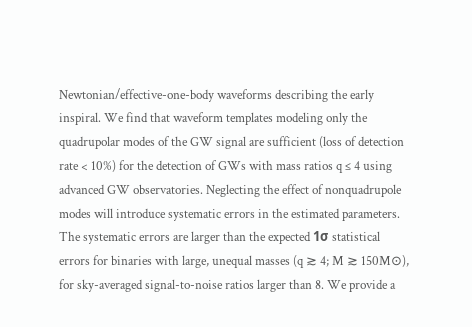Newtonian/effective-one-body waveforms describing the early inspiral. We find that waveform templates modeling only the quadrupolar modes of the GW signal are sufficient (loss of detection rate < 10%) for the detection of GWs with mass ratios q ≤ 4 using advanced GW observatories. Neglecting the effect of nonquadrupole modes will introduce systematic errors in the estimated parameters. The systematic errors are larger than the expected 1σ statistical errors for binaries with large, unequal masses (q ≳ 4; M ≳ 150M⊙), for sky-averaged signal-to-noise ratios larger than 8. We provide a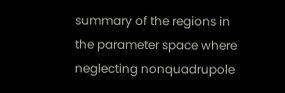summary of the regions in the parameter space where neglecting nonquadrupole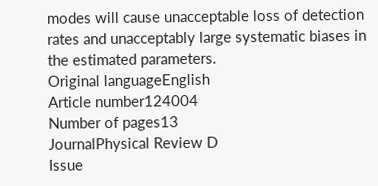modes will cause unacceptable loss of detection rates and unacceptably large systematic biases in the estimated parameters.
Original languageEnglish
Article number124004
Number of pages13
JournalPhysical Review D
Issue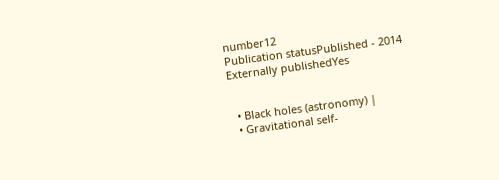number12
Publication statusPublished - 2014
Externally publishedYes


  • Black holes (astronomy) |
  • Gravitational self-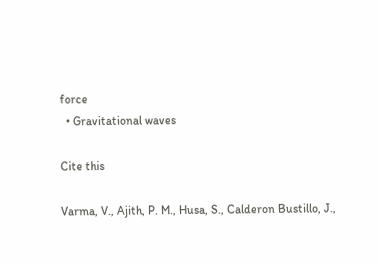force
  • Gravitational waves

Cite this

Varma, V., Ajith, P. M., Husa, S., Calderon Bustillo, J.,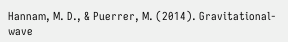Hannam, M. D., & Puerrer, M. (2014). Gravitational-wave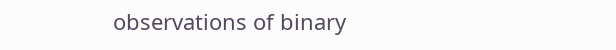observations of binary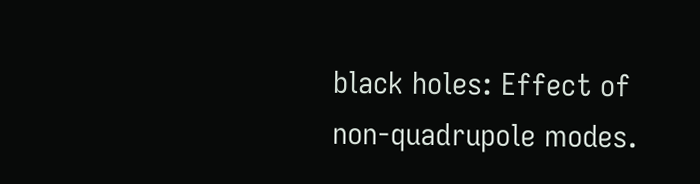black holes: Effect of non-quadrupole modes.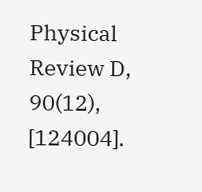Physical Review D, 90(12), [124004].